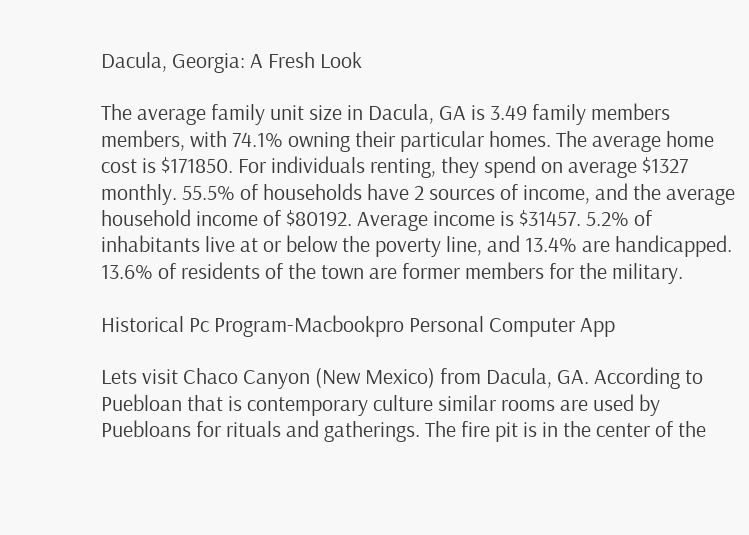Dacula, Georgia: A Fresh Look

The average family unit size in Dacula, GA is 3.49 family members members, with 74.1% owning their particular homes. The average home cost is $171850. For individuals renting, they spend on average $1327 monthly. 55.5% of households have 2 sources of income, and the average household income of $80192. Average income is $31457. 5.2% of inhabitants live at or below the poverty line, and 13.4% are handicapped. 13.6% of residents of the town are former members for the military.

Historical Pc Program-Macbookpro Personal Computer App

Lets visit Chaco Canyon (New Mexico) from Dacula, GA. According to Puebloan that is contemporary culture similar rooms are used by Puebloans for rituals and gatherings. The fire pit is in the center of the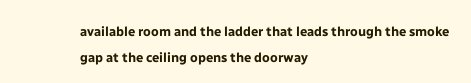available room and the ladder that leads through the smoke gap at the ceiling opens the doorway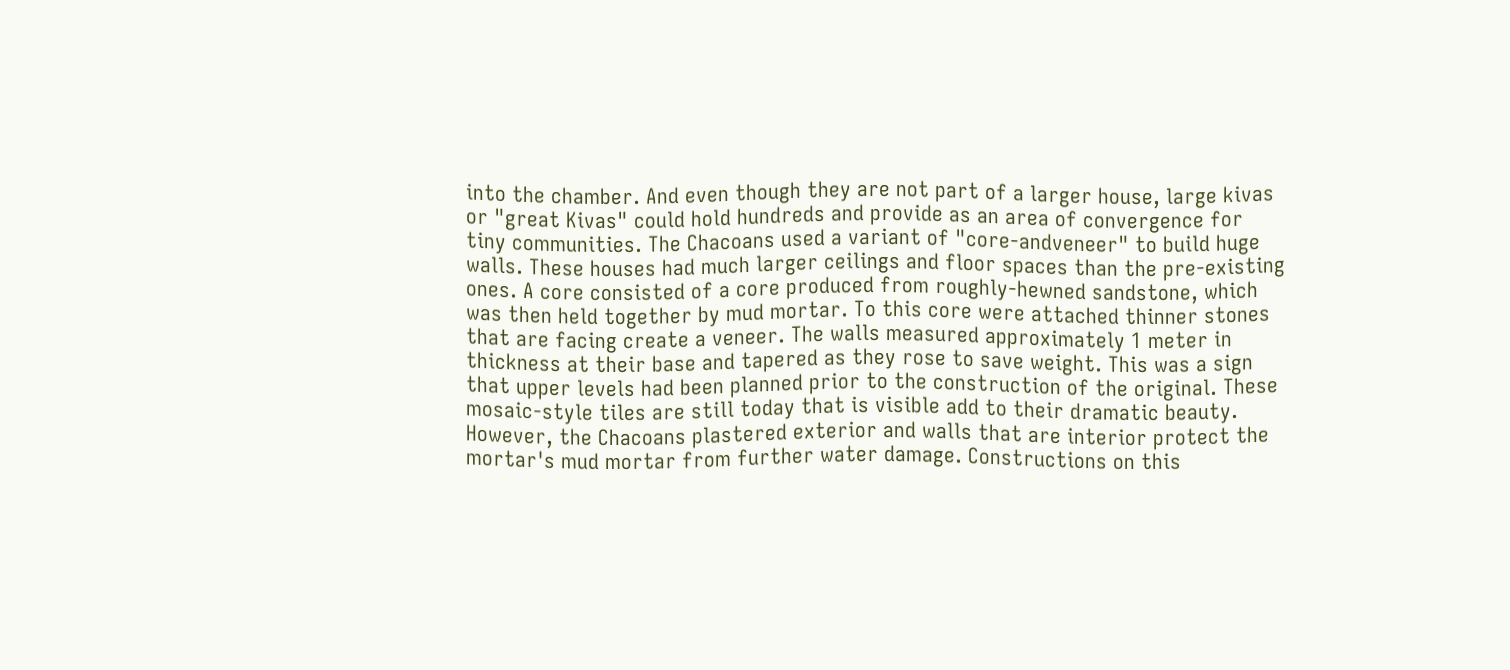into the chamber. And even though they are not part of a larger house, large kivas or "great Kivas" could hold hundreds and provide as an area of convergence for tiny communities. The Chacoans used a variant of "core-andveneer" to build huge walls. These houses had much larger ceilings and floor spaces than the pre-existing ones. A core consisted of a core produced from roughly-hewned sandstone, which was then held together by mud mortar. To this core were attached thinner stones that are facing create a veneer. The walls measured approximately 1 meter in thickness at their base and tapered as they rose to save weight. This was a sign that upper levels had been planned prior to the construction of the original. These mosaic-style tiles are still today that is visible add to their dramatic beauty. However, the Chacoans plastered exterior and walls that are interior protect the mortar's mud mortar from further water damage. Constructions on this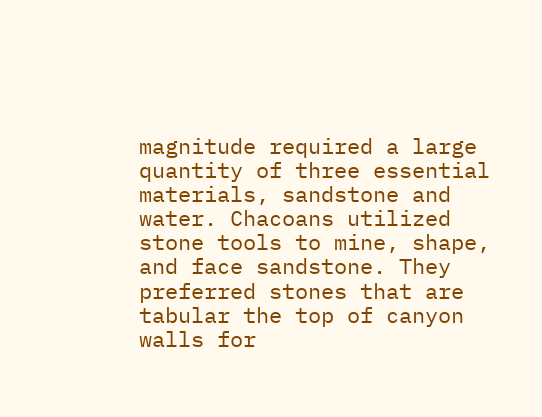magnitude required a large quantity of three essential materials, sandstone and water. Chacoans utilized stone tools to mine, shape, and face sandstone. They preferred stones that are tabular the top of canyon walls for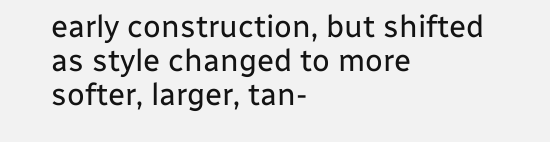early construction, but shifted as style changed to more softer, larger, tan-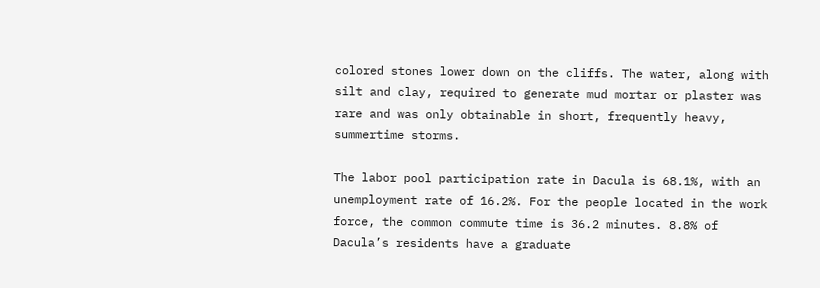colored stones lower down on the cliffs. The water, along with silt and clay, required to generate mud mortar or plaster was rare and was only obtainable in short, frequently heavy, summertime storms.

The labor pool participation rate in Dacula is 68.1%, with an unemployment rate of 16.2%. For the people located in the work force, the common commute time is 36.2 minutes. 8.8% of Dacula’s residents have a graduate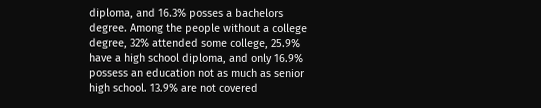diploma, and 16.3% posses a bachelors degree. Among the people without a college degree, 32% attended some college, 25.9% have a high school diploma, and only 16.9% possess an education not as much as senior high school. 13.9% are not covered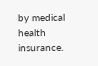by medical health insurance.